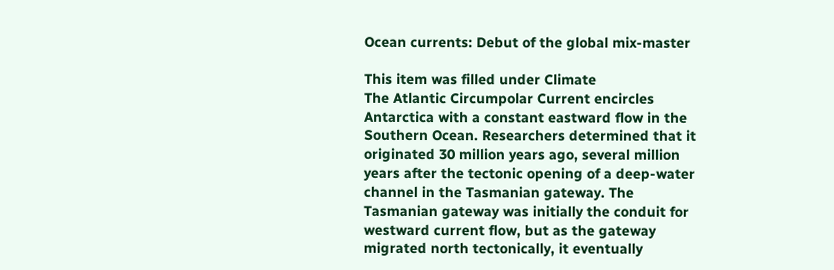Ocean currents: Debut of the global mix-master

This item was filled under Climate
The Atlantic Circumpolar Current encircles Antarctica with a constant eastward flow in the Southern Ocean. Researchers determined that it originated 30 million years ago, several million years after the tectonic opening of a deep-water channel in the Tasmanian gateway. The Tasmanian gateway was initially the conduit for westward current flow, but as the gateway migrated north tectonically, it eventually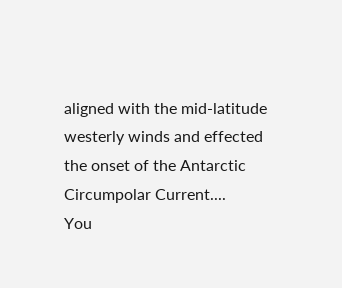aligned with the mid-latitude westerly winds and effected the onset of the Antarctic Circumpolar Current....
You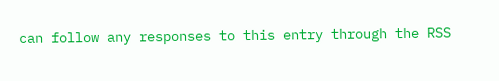can follow any responses to this entry through the RSS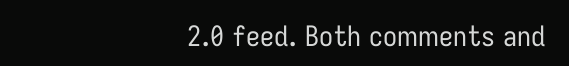2.0 feed. Both comments and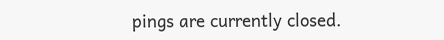pings are currently closed.